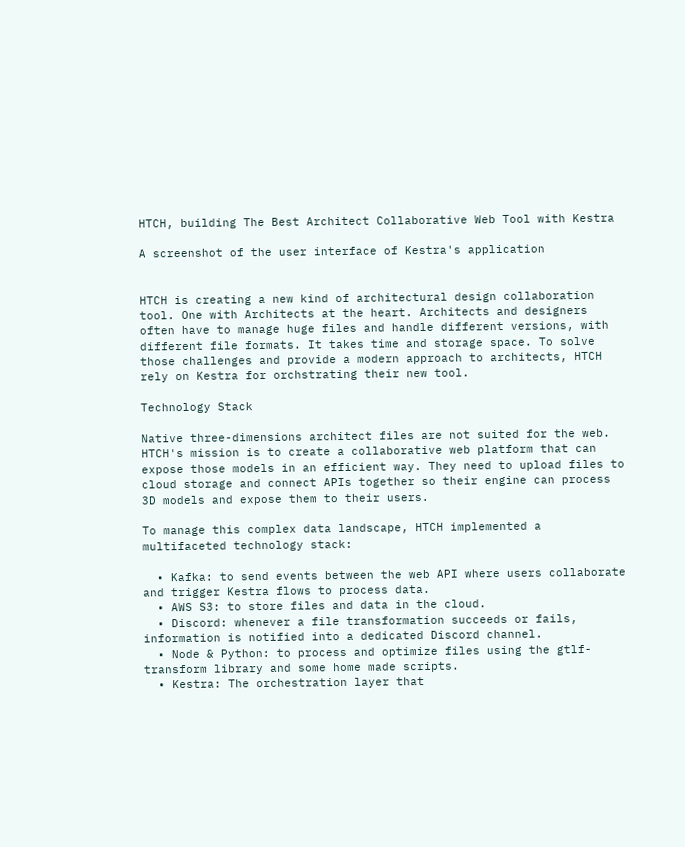HTCH, building The Best Architect Collaborative Web Tool with Kestra

A screenshot of the user interface of Kestra's application


HTCH is creating a new kind of architectural design collaboration tool. One with Architects at the heart. Architects and designers often have to manage huge files and handle different versions, with different file formats. It takes time and storage space. To solve those challenges and provide a modern approach to architects, HTCH rely on Kestra for orchstrating their new tool.

Technology Stack

Native three-dimensions architect files are not suited for the web. HTCH's mission is to create a collaborative web platform that can expose those models in an efficient way. They need to upload files to cloud storage and connect APIs together so their engine can process 3D models and expose them to their users.

To manage this complex data landscape, HTCH implemented a multifaceted technology stack:

  • Kafka: to send events between the web API where users collaborate and trigger Kestra flows to process data.
  • AWS S3: to store files and data in the cloud.
  • Discord: whenever a file transformation succeeds or fails, information is notified into a dedicated Discord channel.
  • Node & Python: to process and optimize files using the gtlf-transform library and some home made scripts.
  • Kestra: The orchestration layer that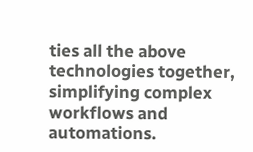ties all the above technologies together, simplifying complex workflows and automations.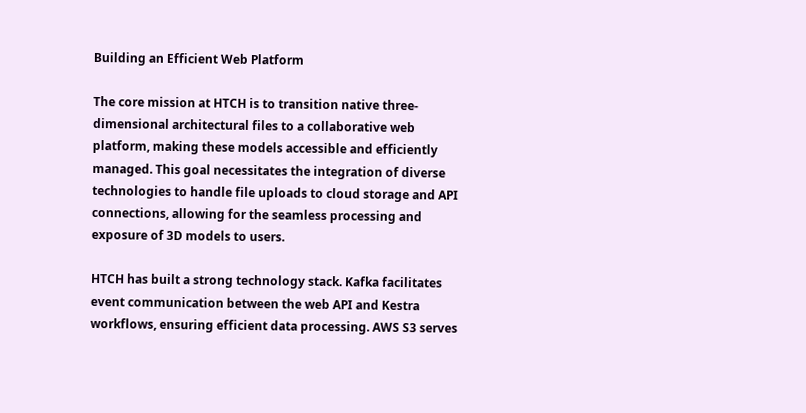Building an Efficient Web Platform

The core mission at HTCH is to transition native three-dimensional architectural files to a collaborative web platform, making these models accessible and efficiently managed. This goal necessitates the integration of diverse technologies to handle file uploads to cloud storage and API connections, allowing for the seamless processing and exposure of 3D models to users.

HTCH has built a strong technology stack. Kafka facilitates event communication between the web API and Kestra workflows, ensuring efficient data processing. AWS S3 serves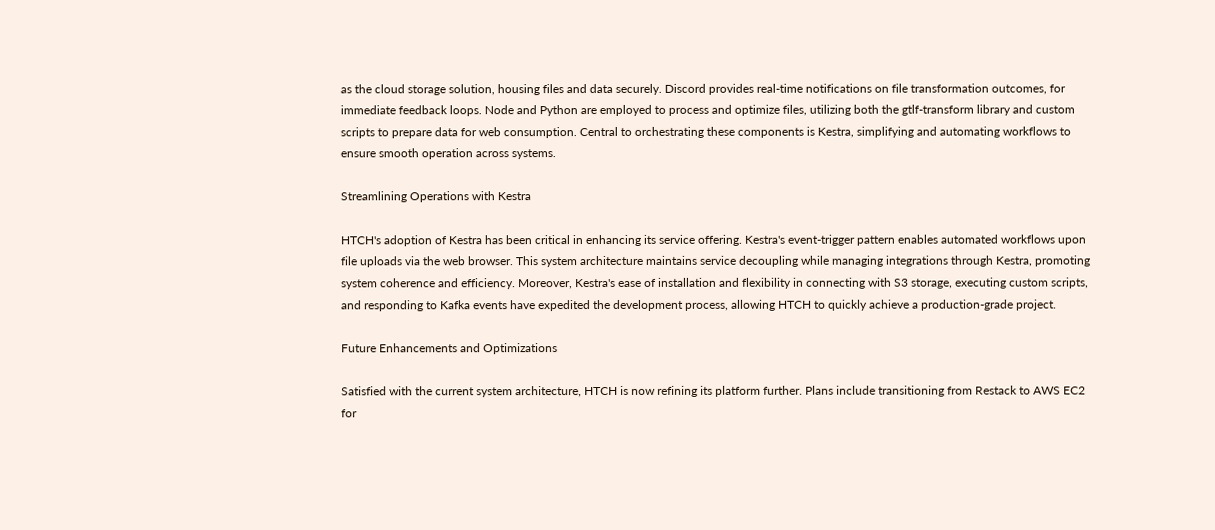as the cloud storage solution, housing files and data securely. Discord provides real-time notifications on file transformation outcomes, for immediate feedback loops. Node and Python are employed to process and optimize files, utilizing both the gtlf-transform library and custom scripts to prepare data for web consumption. Central to orchestrating these components is Kestra, simplifying and automating workflows to ensure smooth operation across systems.

Streamlining Operations with Kestra

HTCH's adoption of Kestra has been critical in enhancing its service offering. Kestra's event-trigger pattern enables automated workflows upon file uploads via the web browser. This system architecture maintains service decoupling while managing integrations through Kestra, promoting system coherence and efficiency. Moreover, Kestra's ease of installation and flexibility in connecting with S3 storage, executing custom scripts, and responding to Kafka events have expedited the development process, allowing HTCH to quickly achieve a production-grade project.

Future Enhancements and Optimizations

Satisfied with the current system architecture, HTCH is now refining its platform further. Plans include transitioning from Restack to AWS EC2 for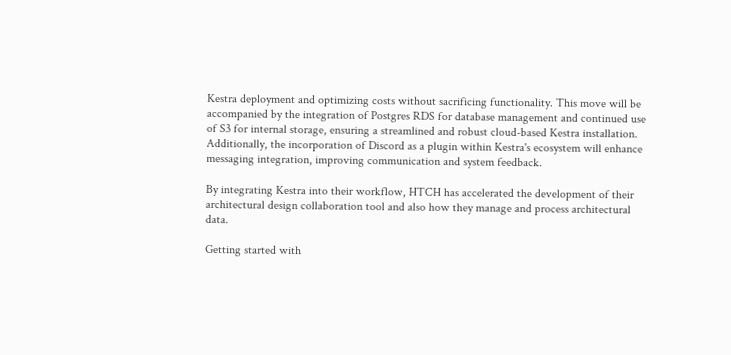Kestra deployment and optimizing costs without sacrificing functionality. This move will be accompanied by the integration of Postgres RDS for database management and continued use of S3 for internal storage, ensuring a streamlined and robust cloud-based Kestra installation. Additionally, the incorporation of Discord as a plugin within Kestra's ecosystem will enhance messaging integration, improving communication and system feedback.

By integrating Kestra into their workflow, HTCH has accelerated the development of their architectural design collaboration tool and also how they manage and process architectural data.

Getting started with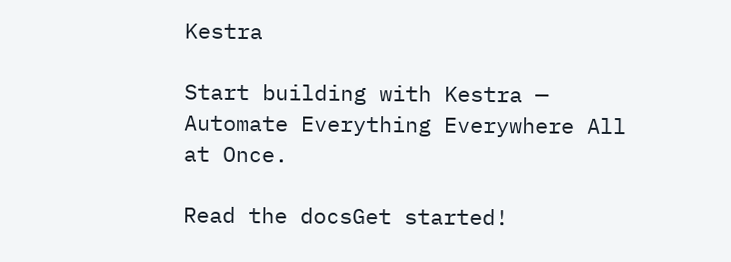Kestra

Start building with Kestra — Automate Everything Everywhere All at Once.

Read the docsGet started!